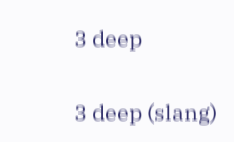3 deep

3 deep (slang)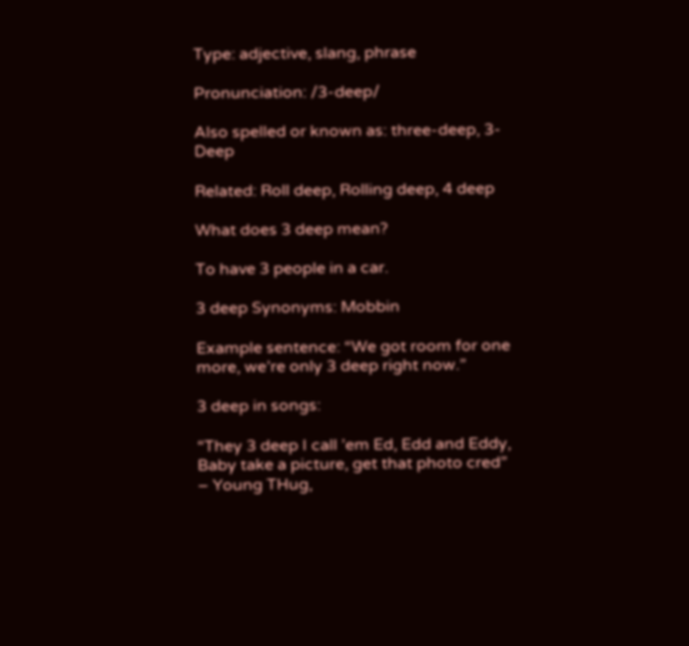Type: adjective, slang, phrase

Pronunciation: /3-deep/

Also spelled or known as: three-deep, 3-Deep

Related: Roll deep, Rolling deep, 4 deep

What does 3 deep mean?

To have 3 people in a car.

3 deep Synonyms: Mobbin

Example sentence: “We got room for one more, we’re only 3 deep right now.”

3 deep in songs:

“They 3 deep I call ’em Ed, Edd and Eddy, Baby take a picture, get that photo cred” – Young THug,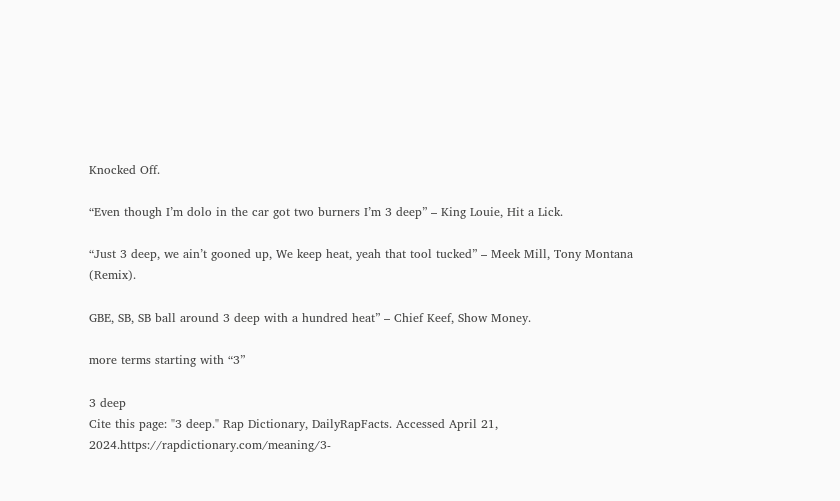Knocked Off.

“Even though I’m dolo in the car got two burners I’m 3 deep” – King Louie, Hit a Lick.

“Just 3 deep, we ain’t gooned up, We keep heat, yeah that tool tucked” – Meek Mill, Tony Montana (Remix).

GBE, SB, SB ball around 3 deep with a hundred heat” – Chief Keef, Show Money.

more terms starting with “3”

3 deep
Cite this page: "3 deep." Rap Dictionary, DailyRapFacts. Accessed April 21, 2024.https://rapdictionary.com/meaning/3-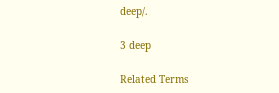deep/.

3 deep

Related Terms